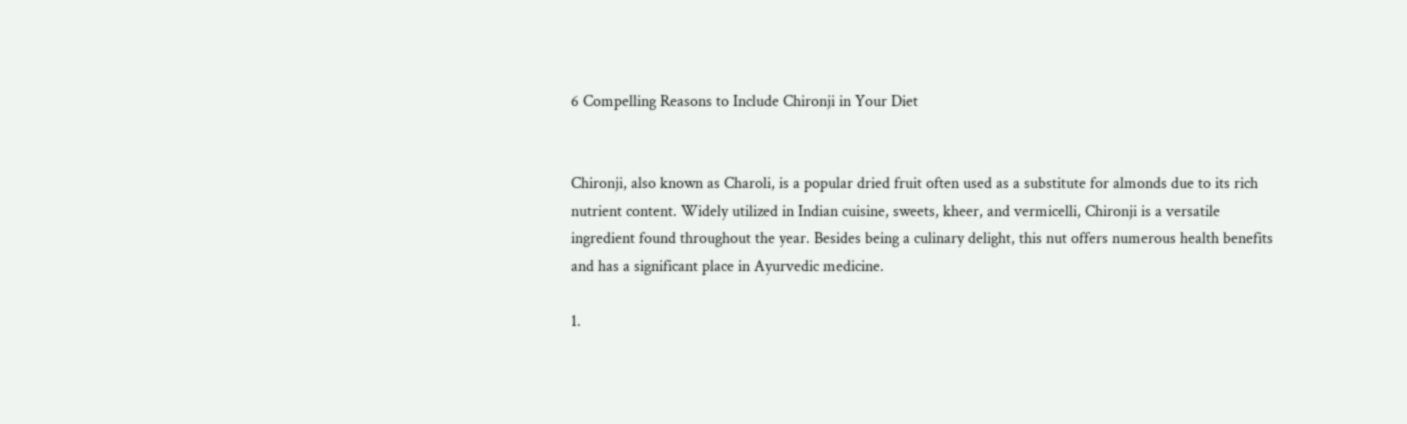6 Compelling Reasons to Include Chironji in Your Diet


Chironji, also known as Charoli, is a popular dried fruit often used as a substitute for almonds due to its rich nutrient content. Widely utilized in Indian cuisine, sweets, kheer, and vermicelli, Chironji is a versatile ingredient found throughout the year. Besides being a culinary delight, this nut offers numerous health benefits and has a significant place in Ayurvedic medicine.

1.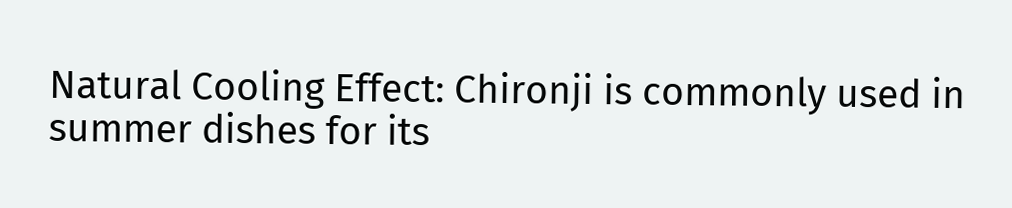Natural Cooling Effect: Chironji is commonly used in summer dishes for its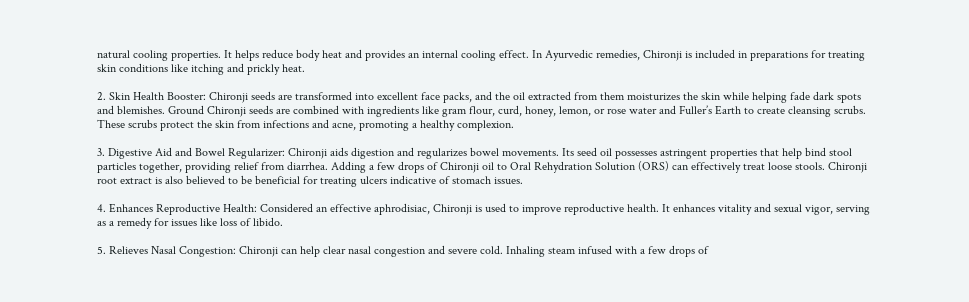natural cooling properties. It helps reduce body heat and provides an internal cooling effect. In Ayurvedic remedies, Chironji is included in preparations for treating skin conditions like itching and prickly heat.

2. Skin Health Booster: Chironji seeds are transformed into excellent face packs, and the oil extracted from them moisturizes the skin while helping fade dark spots and blemishes. Ground Chironji seeds are combined with ingredients like gram flour, curd, honey, lemon, or rose water and Fuller’s Earth to create cleansing scrubs. These scrubs protect the skin from infections and acne, promoting a healthy complexion.

3. Digestive Aid and Bowel Regularizer: Chironji aids digestion and regularizes bowel movements. Its seed oil possesses astringent properties that help bind stool particles together, providing relief from diarrhea. Adding a few drops of Chironji oil to Oral Rehydration Solution (ORS) can effectively treat loose stools. Chironji root extract is also believed to be beneficial for treating ulcers indicative of stomach issues.

4. Enhances Reproductive Health: Considered an effective aphrodisiac, Chironji is used to improve reproductive health. It enhances vitality and sexual vigor, serving as a remedy for issues like loss of libido.

5. Relieves Nasal Congestion: Chironji can help clear nasal congestion and severe cold. Inhaling steam infused with a few drops of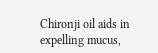Chironji oil aids in expelling mucus,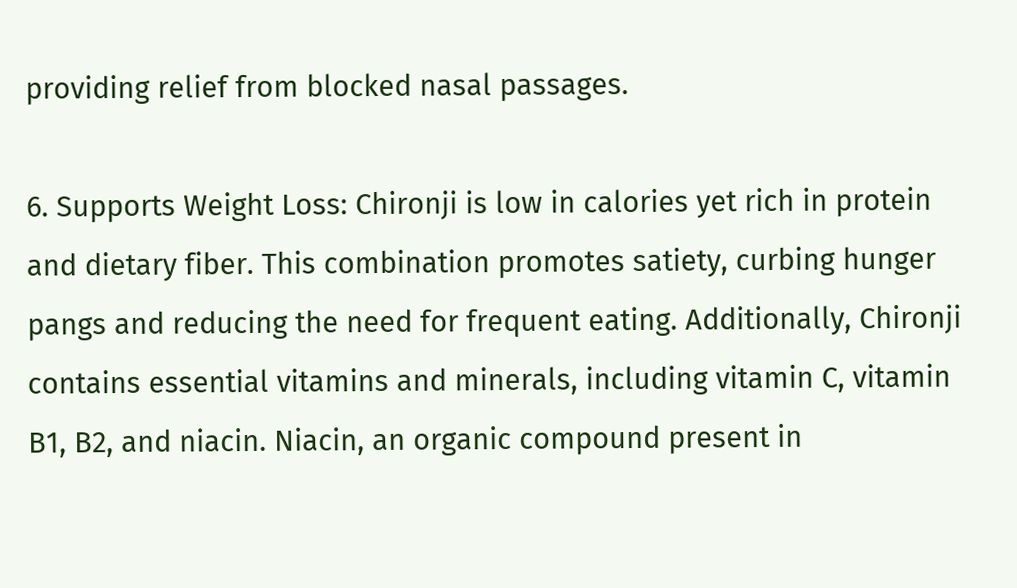providing relief from blocked nasal passages.

6. Supports Weight Loss: Chironji is low in calories yet rich in protein and dietary fiber. This combination promotes satiety, curbing hunger pangs and reducing the need for frequent eating. Additionally, Chironji contains essential vitamins and minerals, including vitamin C, vitamin B1, B2, and niacin. Niacin, an organic compound present in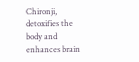Chironji, detoxifies the body and enhances brain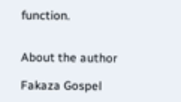function.


About the author

Fakaza Gospel